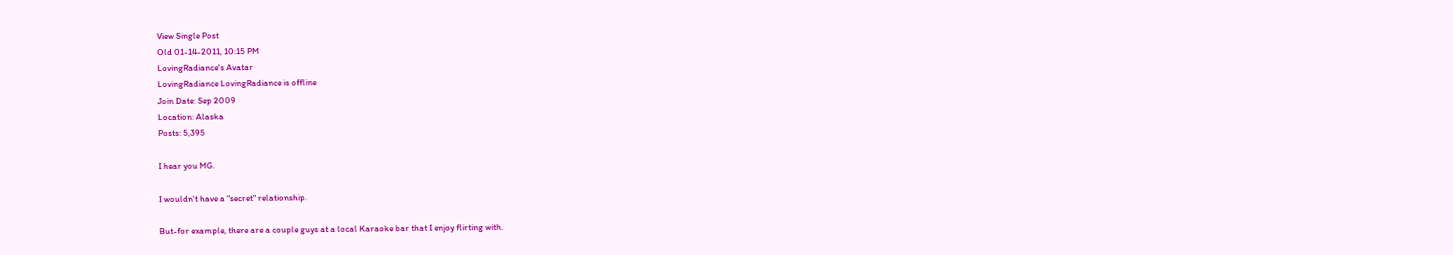View Single Post
Old 01-14-2011, 10:15 PM
LovingRadiance's Avatar
LovingRadiance LovingRadiance is offline
Join Date: Sep 2009
Location: Alaska
Posts: 5,395

I hear you MG.

I wouldn't have a "secret" relationship.

But-for example, there are a couple guys at a local Karaoke bar that I enjoy flirting with.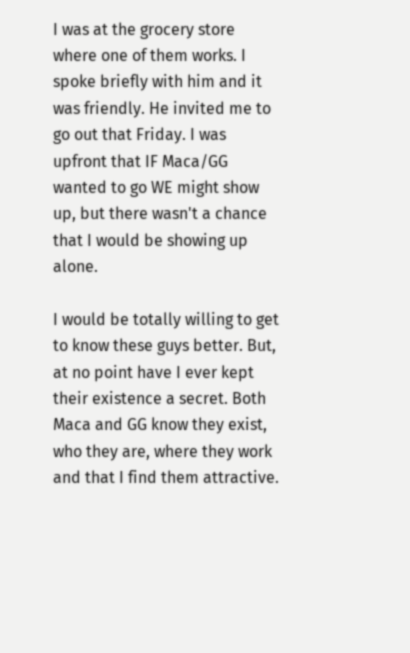I was at the grocery store where one of them works. I spoke briefly with him and it was friendly. He invited me to go out that Friday. I was upfront that IF Maca/GG wanted to go WE might show up, but there wasn't a chance that I would be showing up alone.

I would be totally willing to get to know these guys better. But, at no point have I ever kept their existence a secret. Both Maca and GG know they exist, who they are, where they work and that I find them attractive.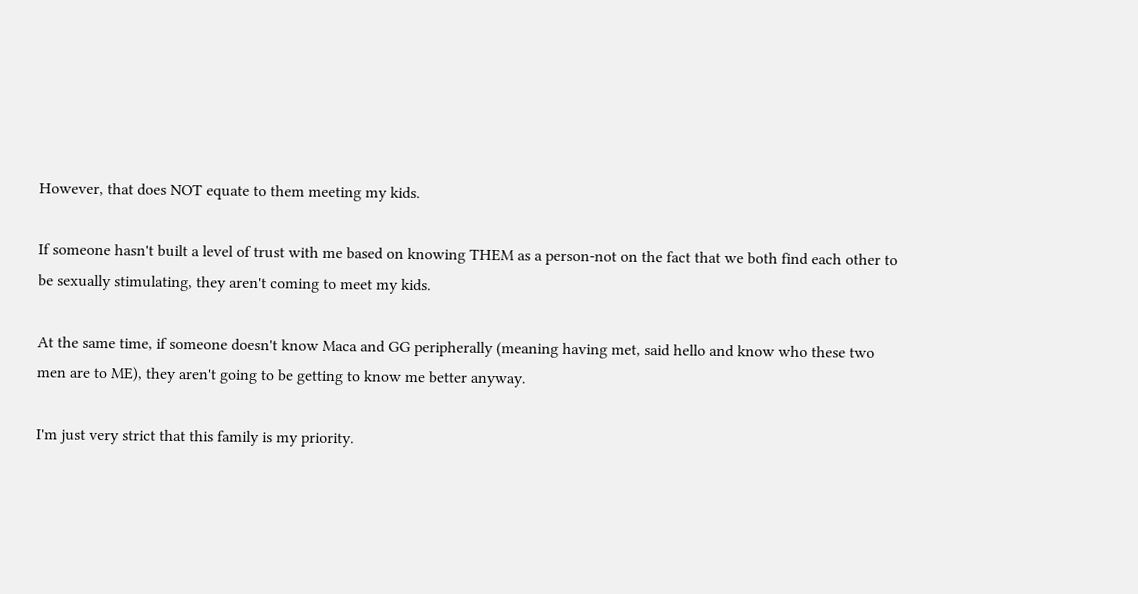However, that does NOT equate to them meeting my kids.

If someone hasn't built a level of trust with me based on knowing THEM as a person-not on the fact that we both find each other to be sexually stimulating, they aren't coming to meet my kids.

At the same time, if someone doesn't know Maca and GG peripherally (meaning having met, said hello and know who these two men are to ME), they aren't going to be getting to know me better anyway.

I'm just very strict that this family is my priority.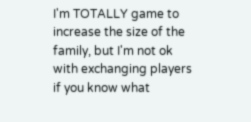I'm TOTALLY game to increase the size of the family, but I'm not ok with exchanging players if you know what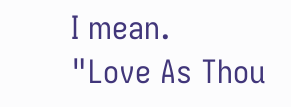I mean.
"Love As Thou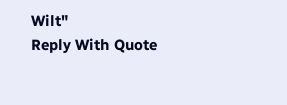Wilt"
Reply With Quote